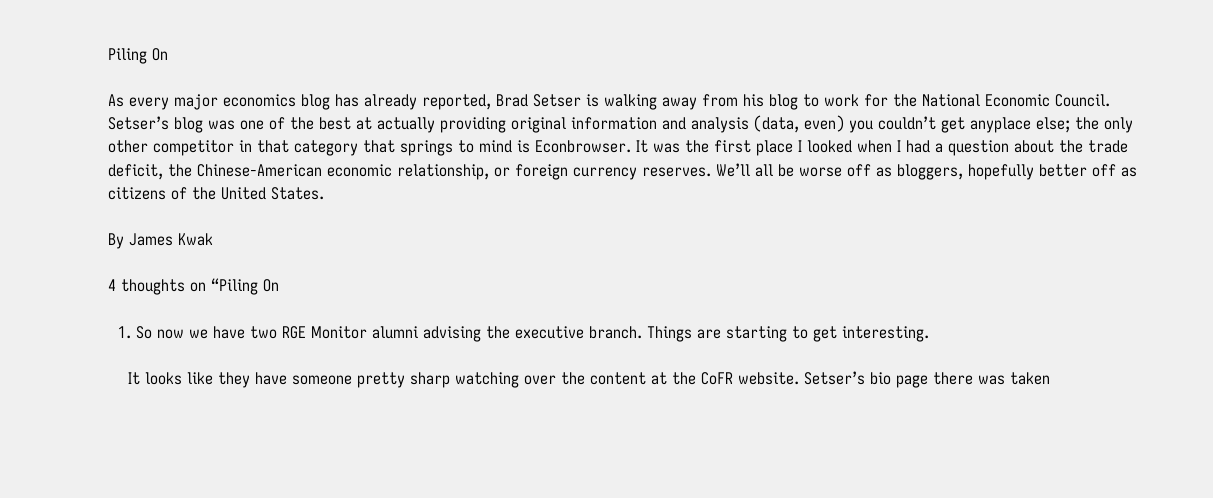Piling On

As every major economics blog has already reported, Brad Setser is walking away from his blog to work for the National Economic Council. Setser’s blog was one of the best at actually providing original information and analysis (data, even) you couldn’t get anyplace else; the only other competitor in that category that springs to mind is Econbrowser. It was the first place I looked when I had a question about the trade deficit, the Chinese-American economic relationship, or foreign currency reserves. We’ll all be worse off as bloggers, hopefully better off as citizens of the United States.

By James Kwak

4 thoughts on “Piling On

  1. So now we have two RGE Monitor alumni advising the executive branch. Things are starting to get interesting.

    It looks like they have someone pretty sharp watching over the content at the CoFR website. Setser’s bio page there was taken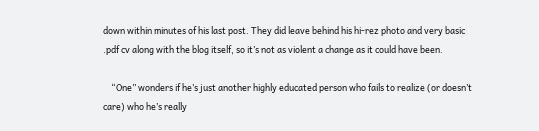down within minutes of his last post. They did leave behind his hi-rez photo and very basic .pdf cv along with the blog itself, so it’s not as violent a change as it could have been.

    “One” wonders if he’s just another highly educated person who fails to realize (or doesn’t care) who he’s really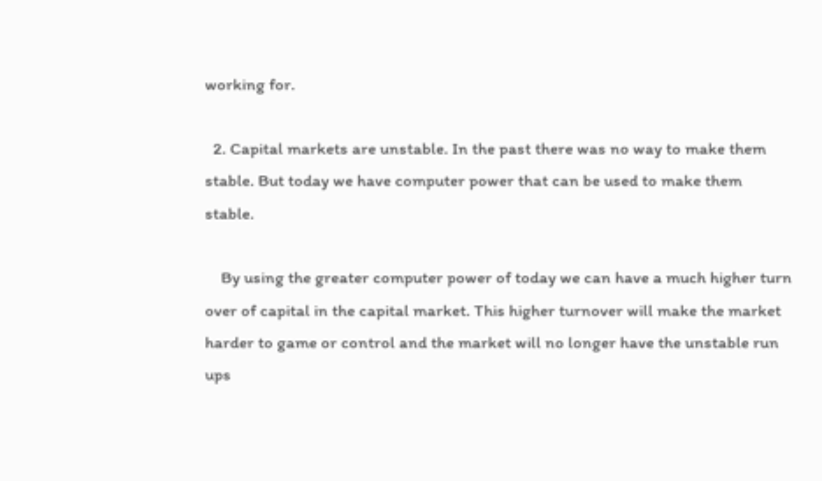working for.

  2. Capital markets are unstable. In the past there was no way to make them stable. But today we have computer power that can be used to make them stable.

    By using the greater computer power of today we can have a much higher turn over of capital in the capital market. This higher turnover will make the market harder to game or control and the market will no longer have the unstable run ups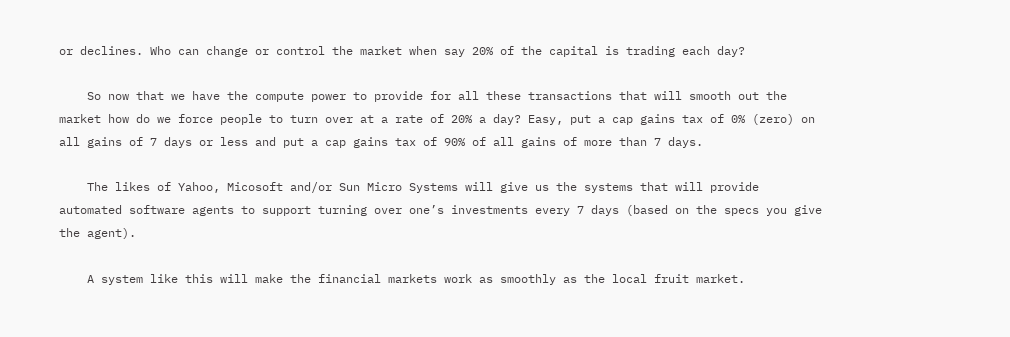or declines. Who can change or control the market when say 20% of the capital is trading each day?

    So now that we have the compute power to provide for all these transactions that will smooth out the market how do we force people to turn over at a rate of 20% a day? Easy, put a cap gains tax of 0% (zero) on all gains of 7 days or less and put a cap gains tax of 90% of all gains of more than 7 days.

    The likes of Yahoo, Micosoft and/or Sun Micro Systems will give us the systems that will provide automated software agents to support turning over one’s investments every 7 days (based on the specs you give the agent).

    A system like this will make the financial markets work as smoothly as the local fruit market.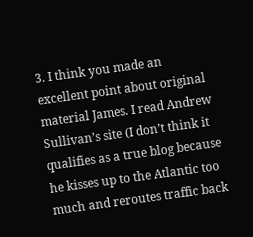3. I think you made an excellent point about original material James. I read Andrew Sullivan’s site (I don’t think it qualifies as a true blog because he kisses up to the Atlantic too much and reroutes traffic back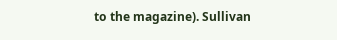to the magazine). Sullivan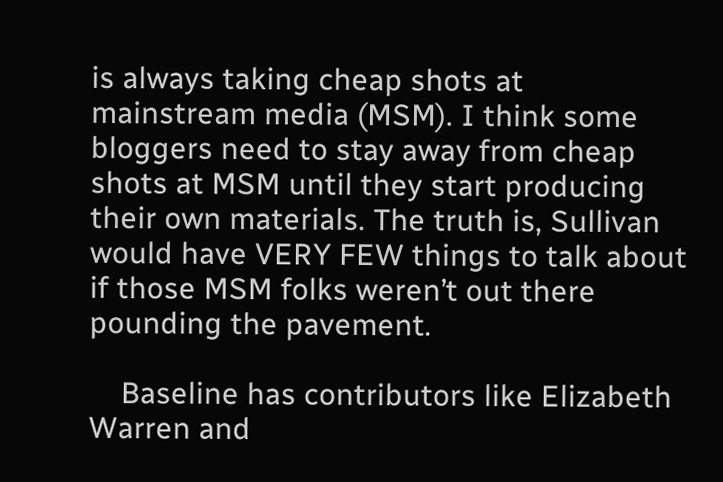is always taking cheap shots at mainstream media (MSM). I think some bloggers need to stay away from cheap shots at MSM until they start producing their own materials. The truth is, Sullivan would have VERY FEW things to talk about if those MSM folks weren’t out there pounding the pavement.

    Baseline has contributors like Elizabeth Warren and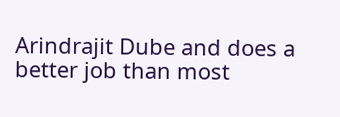Arindrajit Dube and does a better job than most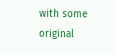with some original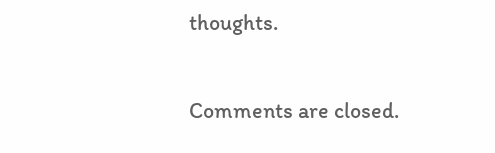thoughts.

Comments are closed.